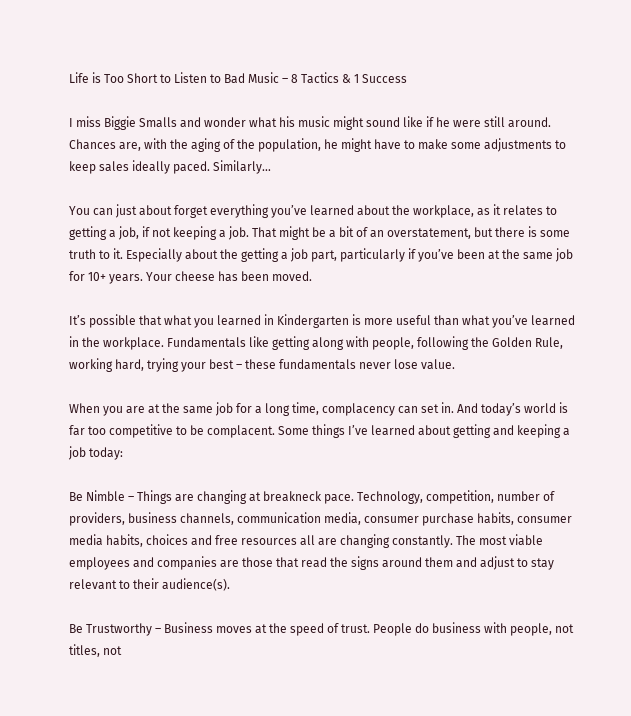Life is Too Short to Listen to Bad Music – 8 Tactics & 1 Success

I miss Biggie Smalls and wonder what his music might sound like if he were still around. Chances are, with the aging of the population, he might have to make some adjustments to keep sales ideally paced. Similarly…

You can just about forget everything you’ve learned about the workplace, as it relates to getting a job, if not keeping a job. That might be a bit of an overstatement, but there is some truth to it. Especially about the getting a job part, particularly if you’ve been at the same job for 10+ years. Your cheese has been moved.

It’s possible that what you learned in Kindergarten is more useful than what you’ve learned in the workplace. Fundamentals like getting along with people, following the Golden Rule, working hard, trying your best – these fundamentals never lose value.

When you are at the same job for a long time, complacency can set in. And today’s world is far too competitive to be complacent. Some things I’ve learned about getting and keeping a job today:

Be Nimble – Things are changing at breakneck pace. Technology, competition, number of providers, business channels, communication media, consumer purchase habits, consumer media habits, choices and free resources all are changing constantly. The most viable employees and companies are those that read the signs around them and adjust to stay relevant to their audience(s).

Be Trustworthy – Business moves at the speed of trust. People do business with people, not titles, not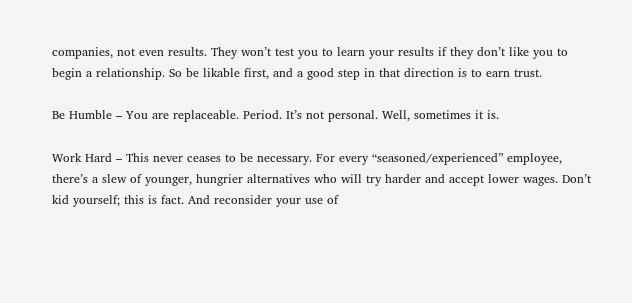companies, not even results. They won’t test you to learn your results if they don’t like you to begin a relationship. So be likable first, and a good step in that direction is to earn trust.

Be Humble – You are replaceable. Period. It’s not personal. Well, sometimes it is.

Work Hard – This never ceases to be necessary. For every “seasoned/experienced” employee, there’s a slew of younger, hungrier alternatives who will try harder and accept lower wages. Don’t kid yourself; this is fact. And reconsider your use of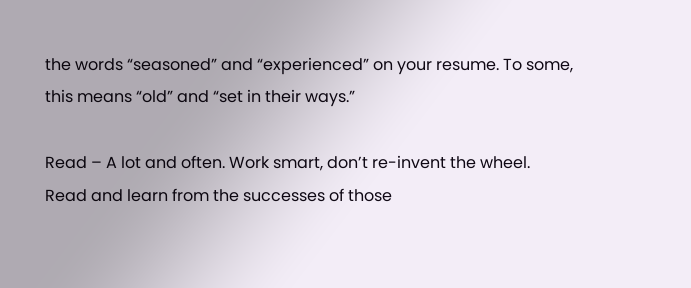the words “seasoned” and “experienced” on your resume. To some, this means “old” and “set in their ways.”

Read – A lot and often. Work smart, don’t re-invent the wheel. Read and learn from the successes of those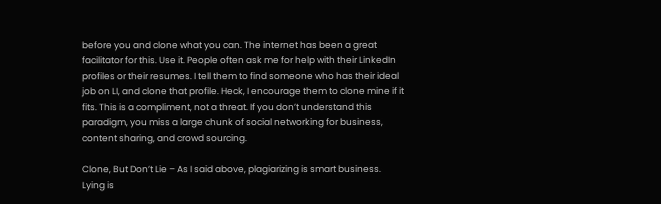before you and clone what you can. The internet has been a great facilitator for this. Use it. People often ask me for help with their LinkedIn profiles or their resumes. I tell them to find someone who has their ideal job on LI, and clone that profile. Heck, I encourage them to clone mine if it fits. This is a compliment, not a threat. If you don’t understand this paradigm, you miss a large chunk of social networking for business, content sharing, and crowd sourcing.

Clone, But Don’t Lie – As I said above, plagiarizing is smart business. Lying is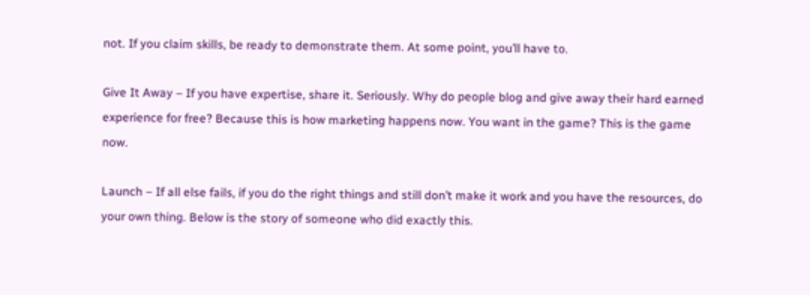not. If you claim skills, be ready to demonstrate them. At some point, you’ll have to.

Give It Away – If you have expertise, share it. Seriously. Why do people blog and give away their hard earned experience for free? Because this is how marketing happens now. You want in the game? This is the game now.

Launch – If all else fails, if you do the right things and still don’t make it work and you have the resources, do your own thing. Below is the story of someone who did exactly this.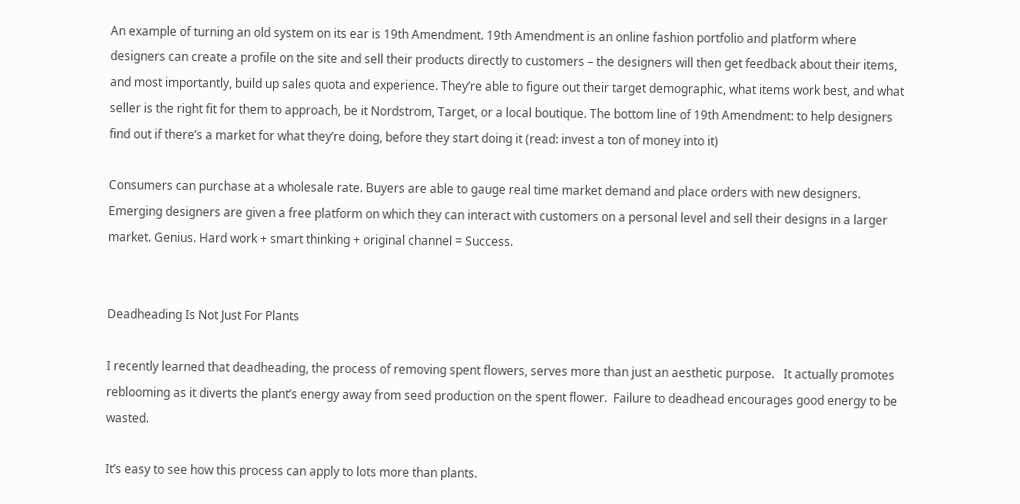An example of turning an old system on its ear is 19th Amendment. 19th Amendment is an online fashion portfolio and platform where designers can create a profile on the site and sell their products directly to customers – the designers will then get feedback about their items, and most importantly, build up sales quota and experience. They’re able to figure out their target demographic, what items work best, and what seller is the right fit for them to approach, be it Nordstrom, Target, or a local boutique. The bottom line of 19th Amendment: to help designers find out if there’s a market for what they’re doing, before they start doing it (read: invest a ton of money into it)

Consumers can purchase at a wholesale rate. Buyers are able to gauge real time market demand and place orders with new designers. Emerging designers are given a free platform on which they can interact with customers on a personal level and sell their designs in a larger market. Genius. Hard work + smart thinking + original channel = Success.


Deadheading Is Not Just For Plants

I recently learned that deadheading, the process of removing spent flowers, serves more than just an aesthetic purpose.   It actually promotes reblooming as it diverts the plant’s energy away from seed production on the spent flower.  Failure to deadhead encourages good energy to be wasted.

It’s easy to see how this process can apply to lots more than plants.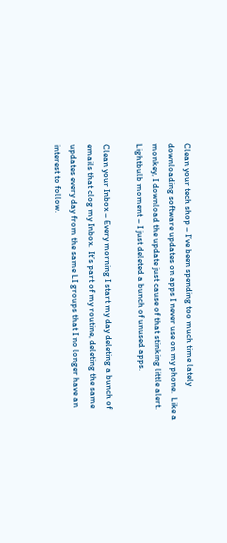Clean your tech shop – I’ve been spending too much time lately downloading software updates on apps I never use on my phone.  Like a monkey, I download the update just cause of that stinking little alert.  Lightbulb moment – I just deleted a bunch of unused apps.

Clean your Inbox – Every morning I start my day deleting a bunch of emails that clog my Inbox.  It’s part of my routine, deleting the same updates every day from the same LI groups that I no longer have an interest to follow.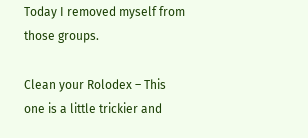Today I removed myself from those groups.

Clean your Rolodex – This one is a little trickier and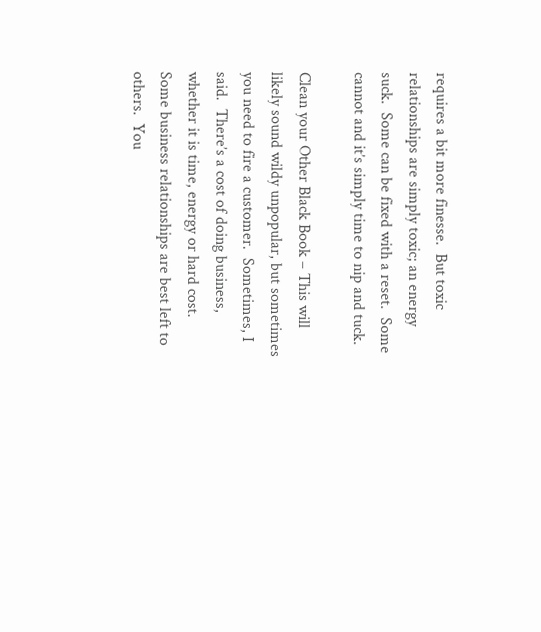requires a bit more finesse.  But toxic relationships are simply toxic; an energy suck.  Some can be fixed with a reset.  Some cannot and it’s simply time to nip and tuck.

Clean your Other Black Book – This will likely sound wildy unpopular, but sometimes  you need to fire a customer.  Sometimes, I said.  There’s a cost of doing business, whether it is time, energy or hard cost.  Some business relationships are best left to others.  You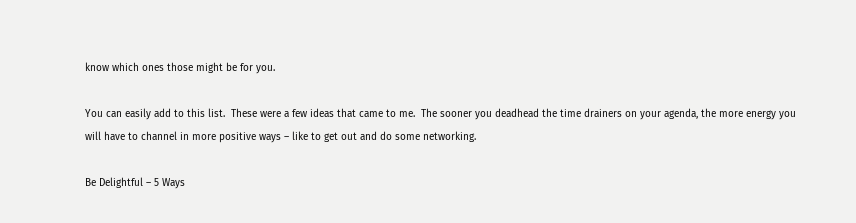know which ones those might be for you.

You can easily add to this list.  These were a few ideas that came to me.  The sooner you deadhead the time drainers on your agenda, the more energy you will have to channel in more positive ways – like to get out and do some networking.

Be Delightful – 5 Ways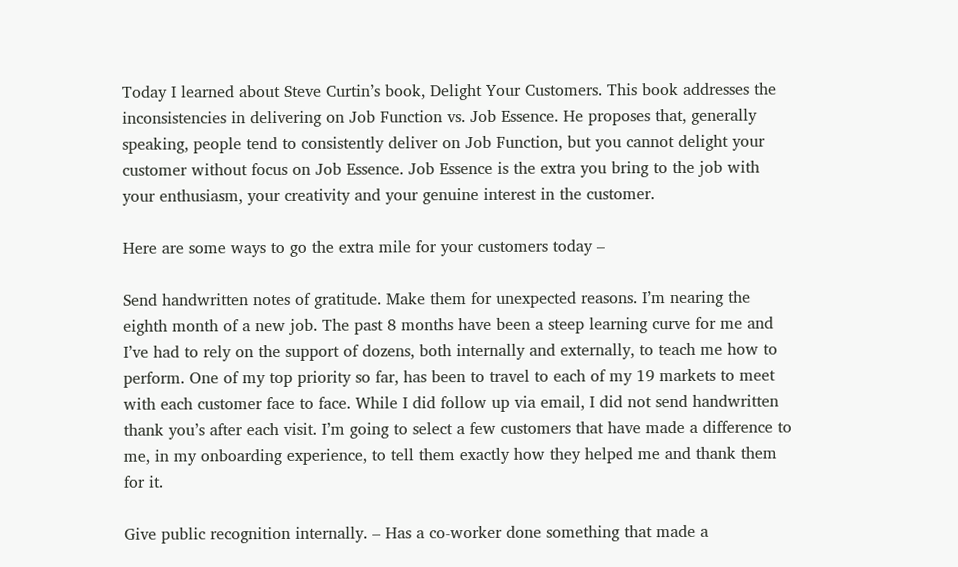Today I learned about Steve Curtin’s book, Delight Your Customers. This book addresses the inconsistencies in delivering on Job Function vs. Job Essence. He proposes that, generally speaking, people tend to consistently deliver on Job Function, but you cannot delight your customer without focus on Job Essence. Job Essence is the extra you bring to the job with your enthusiasm, your creativity and your genuine interest in the customer.

Here are some ways to go the extra mile for your customers today –

Send handwritten notes of gratitude. Make them for unexpected reasons. I’m nearing the eighth month of a new job. The past 8 months have been a steep learning curve for me and I’ve had to rely on the support of dozens, both internally and externally, to teach me how to perform. One of my top priority so far, has been to travel to each of my 19 markets to meet with each customer face to face. While I did follow up via email, I did not send handwritten thank you’s after each visit. I’m going to select a few customers that have made a difference to me, in my onboarding experience, to tell them exactly how they helped me and thank them for it.

Give public recognition internally. – Has a co-worker done something that made a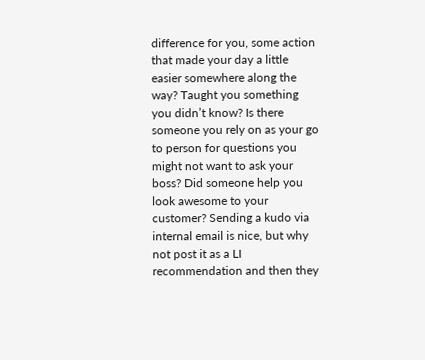difference for you, some action that made your day a little easier somewhere along the way? Taught you something you didn’t know? Is there someone you rely on as your go to person for questions you might not want to ask your boss? Did someone help you look awesome to your customer? Sending a kudo via internal email is nice, but why not post it as a LI recommendation and then they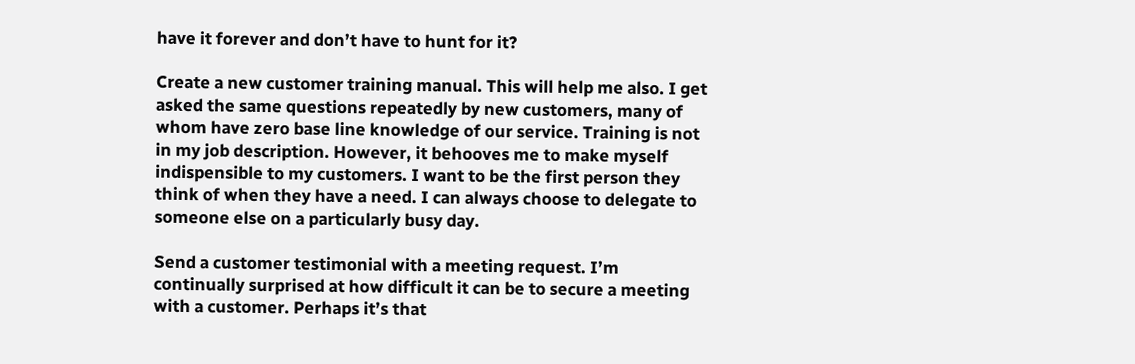have it forever and don’t have to hunt for it?

Create a new customer training manual. This will help me also. I get asked the same questions repeatedly by new customers, many of whom have zero base line knowledge of our service. Training is not in my job description. However, it behooves me to make myself indispensible to my customers. I want to be the first person they think of when they have a need. I can always choose to delegate to someone else on a particularly busy day.

Send a customer testimonial with a meeting request. I’m continually surprised at how difficult it can be to secure a meeting with a customer. Perhaps it’s that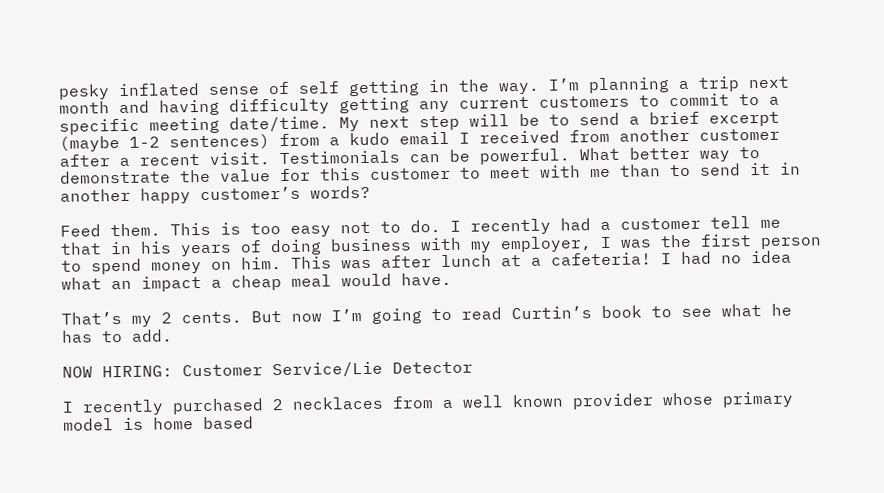pesky inflated sense of self getting in the way. I’m planning a trip next month and having difficulty getting any current customers to commit to a specific meeting date/time. My next step will be to send a brief excerpt (maybe 1-2 sentences) from a kudo email I received from another customer after a recent visit. Testimonials can be powerful. What better way to demonstrate the value for this customer to meet with me than to send it in another happy customer’s words?

Feed them. This is too easy not to do. I recently had a customer tell me that in his years of doing business with my employer, I was the first person to spend money on him. This was after lunch at a cafeteria! I had no idea what an impact a cheap meal would have.

That’s my 2 cents. But now I’m going to read Curtin’s book to see what he has to add.

NOW HIRING: Customer Service/Lie Detector

I recently purchased 2 necklaces from a well known provider whose primary model is home based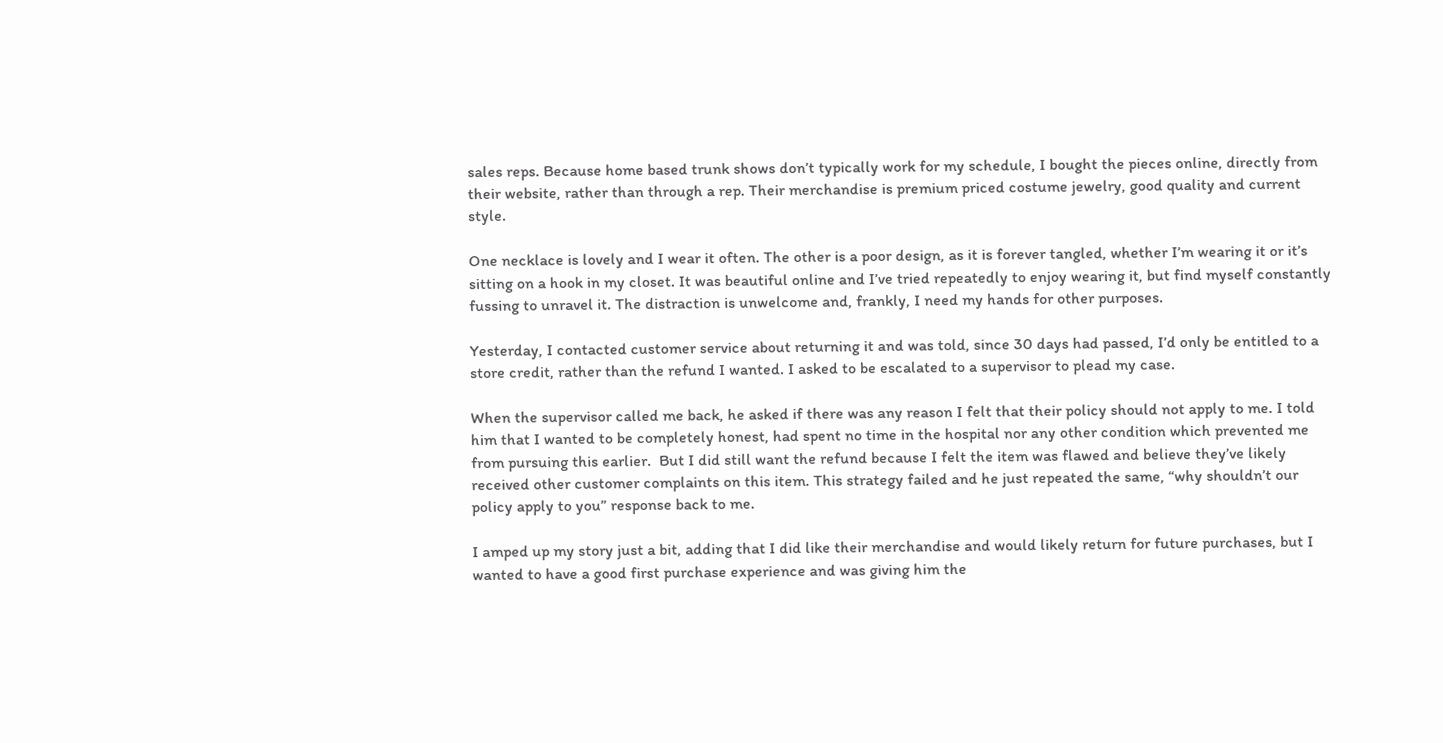sales reps. Because home based trunk shows don’t typically work for my schedule, I bought the pieces online, directly from their website, rather than through a rep. Their merchandise is premium priced costume jewelry, good quality and current style.

One necklace is lovely and I wear it often. The other is a poor design, as it is forever tangled, whether I’m wearing it or it’s sitting on a hook in my closet. It was beautiful online and I’ve tried repeatedly to enjoy wearing it, but find myself constantly fussing to unravel it. The distraction is unwelcome and, frankly, I need my hands for other purposes.

Yesterday, I contacted customer service about returning it and was told, since 30 days had passed, I’d only be entitled to a store credit, rather than the refund I wanted. I asked to be escalated to a supervisor to plead my case.

When the supervisor called me back, he asked if there was any reason I felt that their policy should not apply to me. I told him that I wanted to be completely honest, had spent no time in the hospital nor any other condition which prevented me from pursuing this earlier.  But I did still want the refund because I felt the item was flawed and believe they’ve likely received other customer complaints on this item. This strategy failed and he just repeated the same, “why shouldn’t our policy apply to you” response back to me.

I amped up my story just a bit, adding that I did like their merchandise and would likely return for future purchases, but I wanted to have a good first purchase experience and was giving him the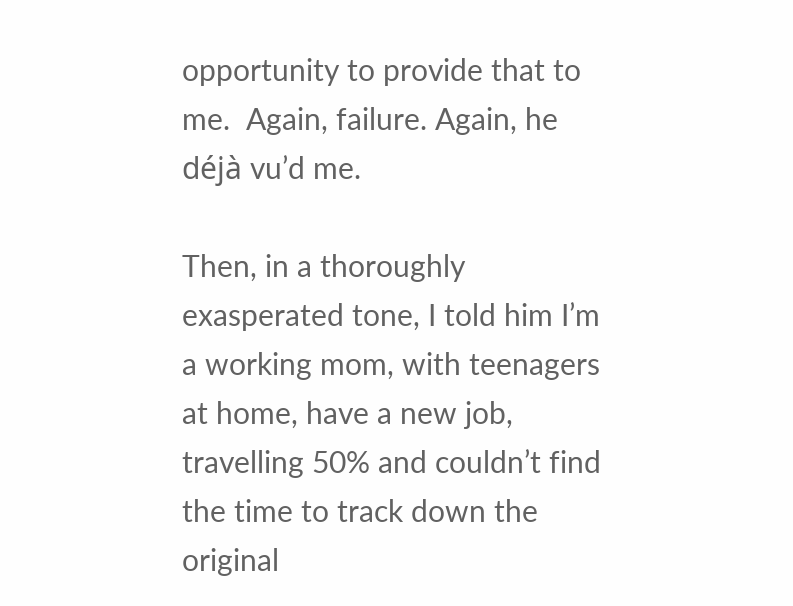opportunity to provide that to me.  Again, failure. Again, he déjà vu’d me.

Then, in a thoroughly exasperated tone, I told him I’m a working mom, with teenagers at home, have a new job, travelling 50% and couldn’t find the time to track down the original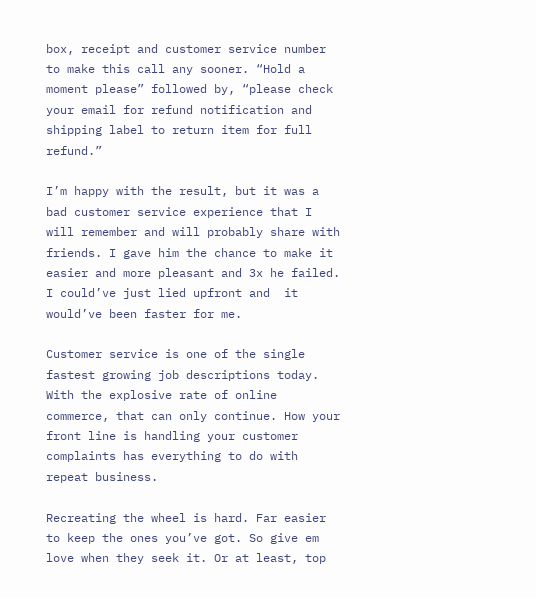box, receipt and customer service number to make this call any sooner. “Hold a moment please” followed by, “please check your email for refund notification and shipping label to return item for full refund.”

I’m happy with the result, but it was a bad customer service experience that I will remember and will probably share with friends. I gave him the chance to make it easier and more pleasant and 3x he failed. I could’ve just lied upfront and  it would’ve been faster for me.

Customer service is one of the single fastest growing job descriptions today. With the explosive rate of online commerce, that can only continue. How your front line is handling your customer complaints has everything to do with repeat business.

Recreating the wheel is hard. Far easier to keep the ones you’ve got. So give em love when they seek it. Or at least, top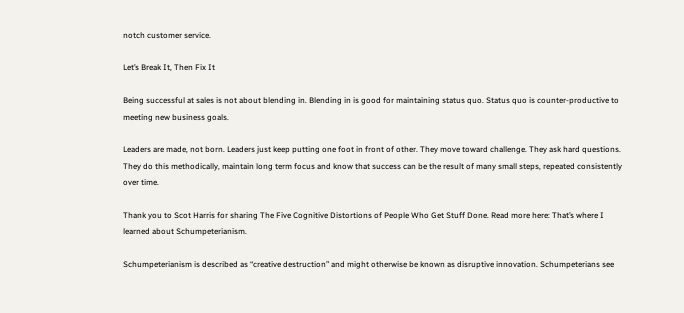notch customer service.

Let’s Break It, Then Fix It

Being successful at sales is not about blending in. Blending in is good for maintaining status quo. Status quo is counter-productive to meeting new business goals.

Leaders are made, not born. Leaders just keep putting one foot in front of other. They move toward challenge. They ask hard questions. They do this methodically, maintain long term focus and know that success can be the result of many small steps, repeated consistently over time.

Thank you to Scot Harris for sharing The Five Cognitive Distortions of People Who Get Stuff Done. Read more here: That’s where I learned about Schumpeterianism.

Schumpeterianism is described as “creative destruction” and might otherwise be known as disruptive innovation. Schumpeterians see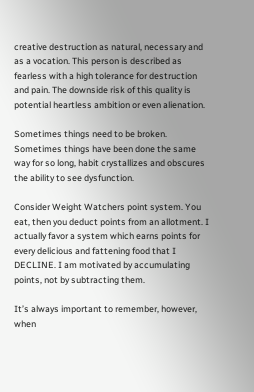creative destruction as natural, necessary and as a vocation. This person is described as fearless with a high tolerance for destruction and pain. The downside risk of this quality is potential heartless ambition or even alienation.

Sometimes things need to be broken. Sometimes things have been done the same way for so long, habit crystallizes and obscures the ability to see dysfunction.

Consider Weight Watchers point system. You eat, then you deduct points from an allotment. I actually favor a system which earns points for every delicious and fattening food that I DECLINE. I am motivated by accumulating points, not by subtracting them.

It’s always important to remember, however, when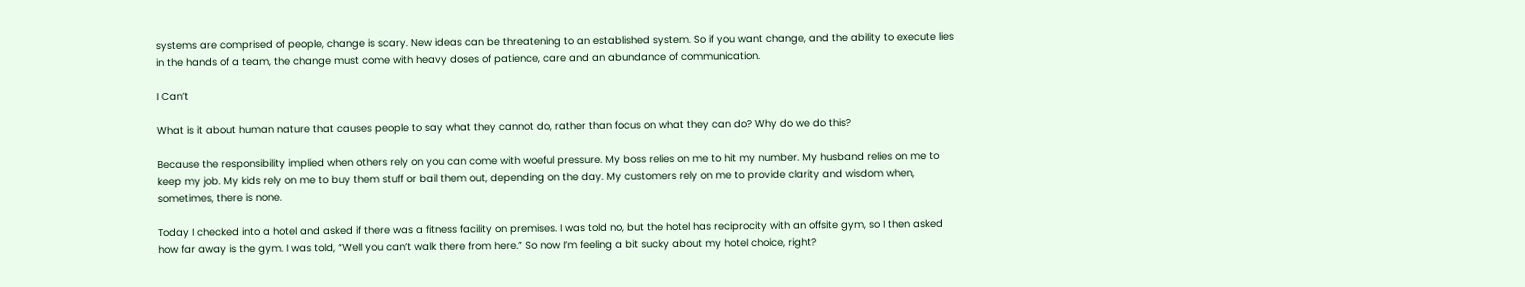systems are comprised of people, change is scary. New ideas can be threatening to an established system. So if you want change, and the ability to execute lies in the hands of a team, the change must come with heavy doses of patience, care and an abundance of communication.

I Can’t

What is it about human nature that causes people to say what they cannot do, rather than focus on what they can do? Why do we do this?

Because the responsibility implied when others rely on you can come with woeful pressure. My boss relies on me to hit my number. My husband relies on me to keep my job. My kids rely on me to buy them stuff or bail them out, depending on the day. My customers rely on me to provide clarity and wisdom when, sometimes, there is none.

Today I checked into a hotel and asked if there was a fitness facility on premises. I was told no, but the hotel has reciprocity with an offsite gym, so I then asked how far away is the gym. I was told, “Well you can’t walk there from here.” So now I’m feeling a bit sucky about my hotel choice, right?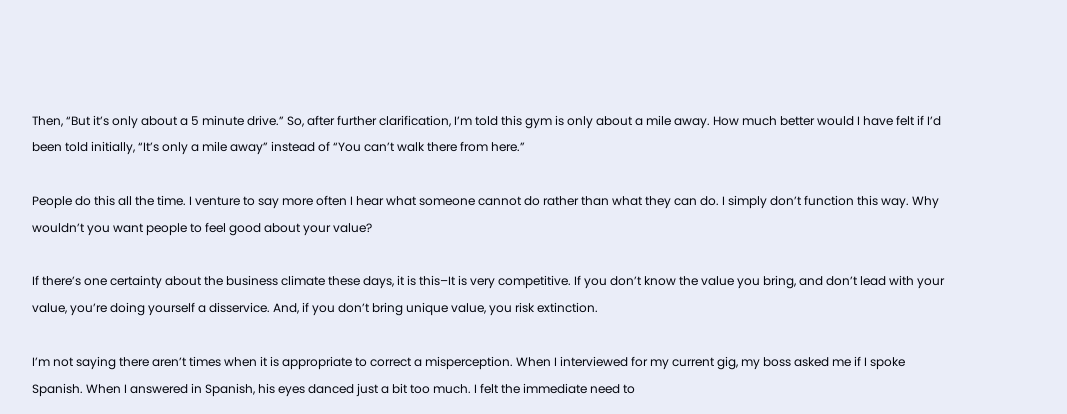Then, “But it’s only about a 5 minute drive.” So, after further clarification, I’m told this gym is only about a mile away. How much better would I have felt if I’d been told initially, “It’s only a mile away” instead of “You can’t walk there from here.”

People do this all the time. I venture to say more often I hear what someone cannot do rather than what they can do. I simply don’t function this way. Why wouldn’t you want people to feel good about your value?

If there’s one certainty about the business climate these days, it is this–It is very competitive. If you don’t know the value you bring, and don’t lead with your value, you’re doing yourself a disservice. And, if you don’t bring unique value, you risk extinction.

I’m not saying there aren’t times when it is appropriate to correct a misperception. When I interviewed for my current gig, my boss asked me if I spoke Spanish. When I answered in Spanish, his eyes danced just a bit too much. I felt the immediate need to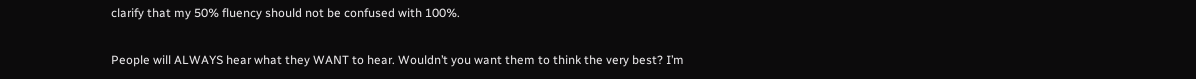clarify that my 50% fluency should not be confused with 100%.

People will ALWAYS hear what they WANT to hear. Wouldn’t you want them to think the very best? I’m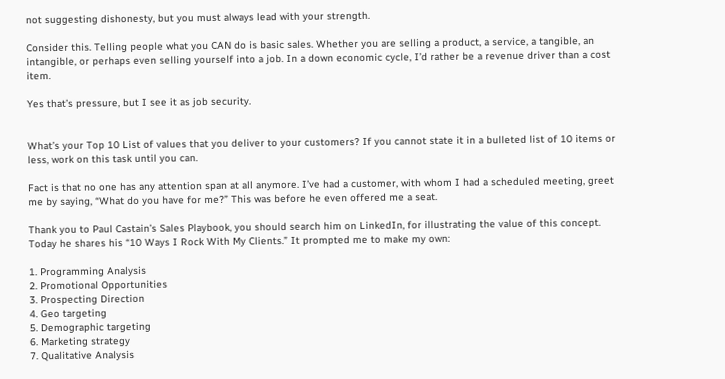not suggesting dishonesty, but you must always lead with your strength.

Consider this. Telling people what you CAN do is basic sales. Whether you are selling a product, a service, a tangible, an intangible, or perhaps even selling yourself into a job. In a down economic cycle, I’d rather be a revenue driver than a cost item.

Yes that’s pressure, but I see it as job security.


What’s your Top 10 List of values that you deliver to your customers? If you cannot state it in a bulleted list of 10 items or less, work on this task until you can.

Fact is that no one has any attention span at all anymore. I’ve had a customer, with whom I had a scheduled meeting, greet me by saying, “What do you have for me?” This was before he even offered me a seat.

Thank you to Paul Castain’s Sales Playbook, you should search him on LinkedIn, for illustrating the value of this concept. Today he shares his “10 Ways I Rock With My Clients.” It prompted me to make my own:

1. Programming Analysis
2. Promotional Opportunities
3. Prospecting Direction
4. Geo targeting
5. Demographic targeting
6. Marketing strategy
7. Qualitative Analysis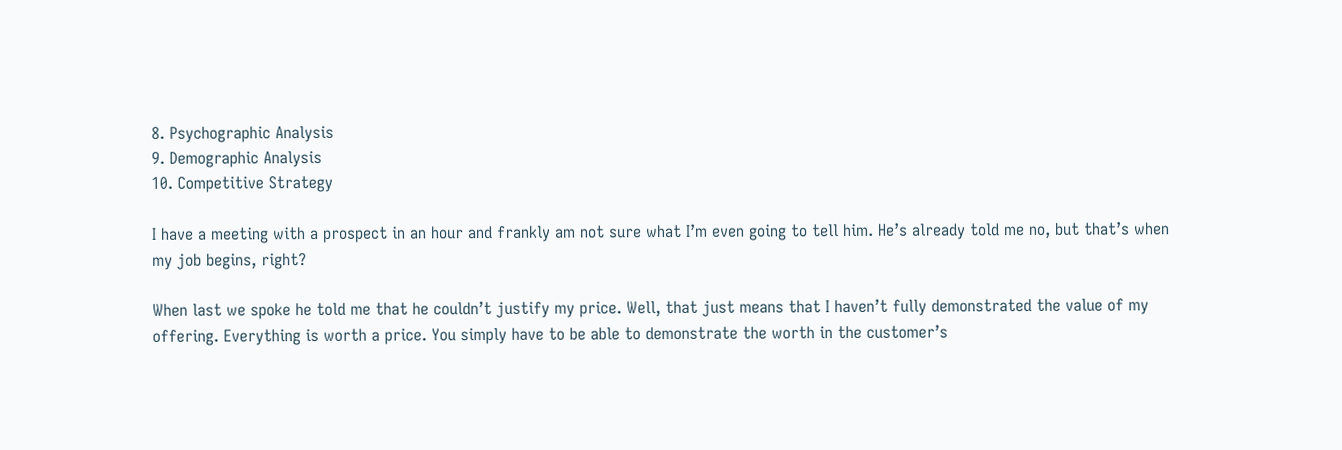8. Psychographic Analysis
9. Demographic Analysis
10. Competitive Strategy

I have a meeting with a prospect in an hour and frankly am not sure what I’m even going to tell him. He’s already told me no, but that’s when my job begins, right?

When last we spoke he told me that he couldn’t justify my price. Well, that just means that I haven’t fully demonstrated the value of my offering. Everything is worth a price. You simply have to be able to demonstrate the worth in the customer’s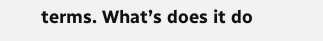terms. What’s does it do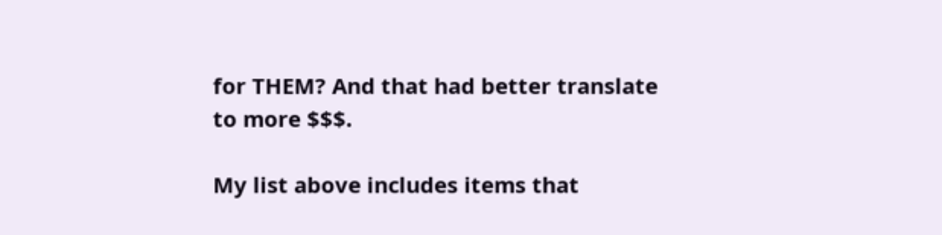for THEM? And that had better translate to more $$$.

My list above includes items that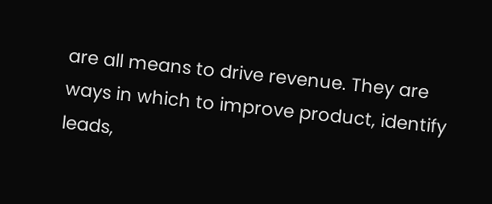are all means to drive revenue. They are ways in which to improve product, identify leads,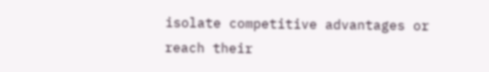isolate competitive advantages or reach their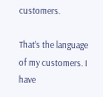customers.

That’s the language of my customers. I have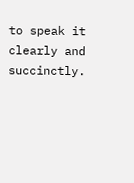to speak it clearly and succinctly.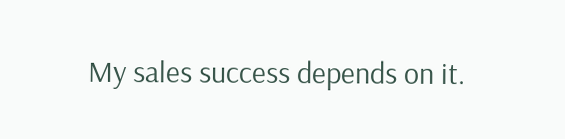My sales success depends on it.